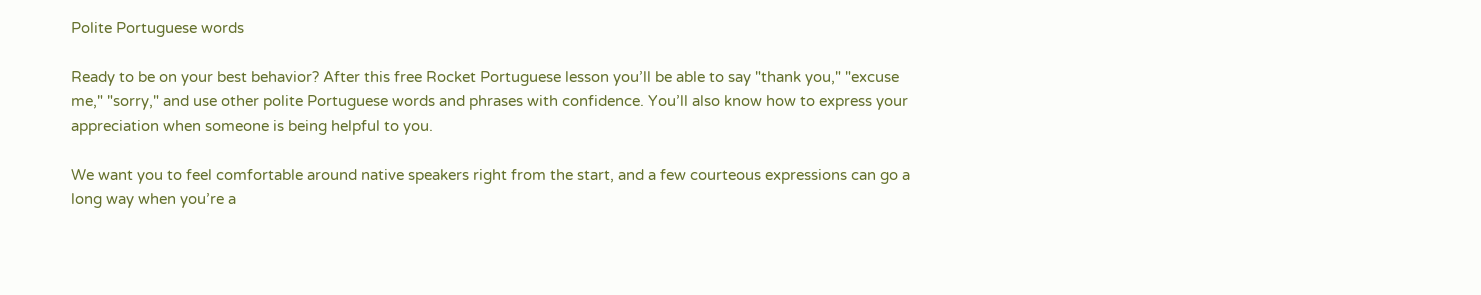Polite Portuguese words

Ready to be on your best behavior? After this free Rocket Portuguese lesson you’ll be able to say "thank you," "excuse me," "sorry," and use other polite Portuguese words and phrases with confidence. You’ll also know how to express your appreciation when someone is being helpful to you.

We want you to feel comfortable around native speakers right from the start, and a few courteous expressions can go a long way when you’re a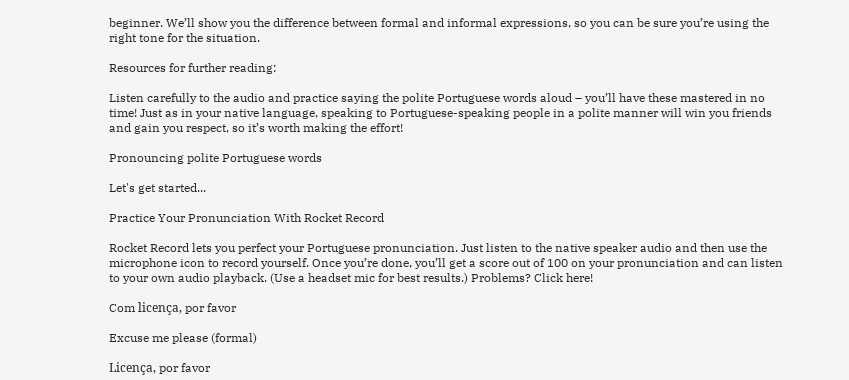beginner. We’ll show you the difference between formal and informal expressions, so you can be sure you’re using the right tone for the situation.

Resources for further reading:

Listen carefully to the audio and practice saying the polite Portuguese words aloud – you’ll have these mastered in no time! Just as in your native language, speaking to Portuguese-speaking people in a polite manner will win you friends and gain you respect, so it’s worth making the effort!

Pronouncing polite Portuguese words

Let's get started...

Practice Your Pronunciation With Rocket Record

Rocket Record lets you perfect your Portuguese pronunciation. Just listen to the native speaker audio and then use the microphone icon to record yourself. Once you’re done, you’ll get a score out of 100 on your pronunciation and can listen to your own audio playback. (Use a headset mic for best results.) Problems? Click here!

Com licença, por favor

Excuse me please (formal)

Licença, por favor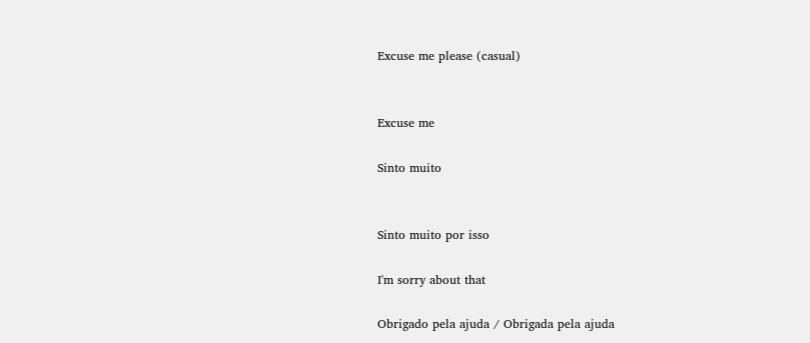Excuse me please (casual)


Excuse me

Sinto muito


Sinto muito por isso

I'm sorry about that

Obrigado pela ajuda / Obrigada pela ajuda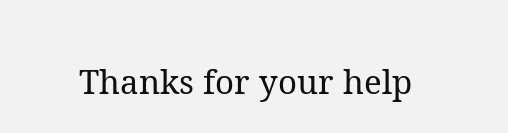Thanks for your help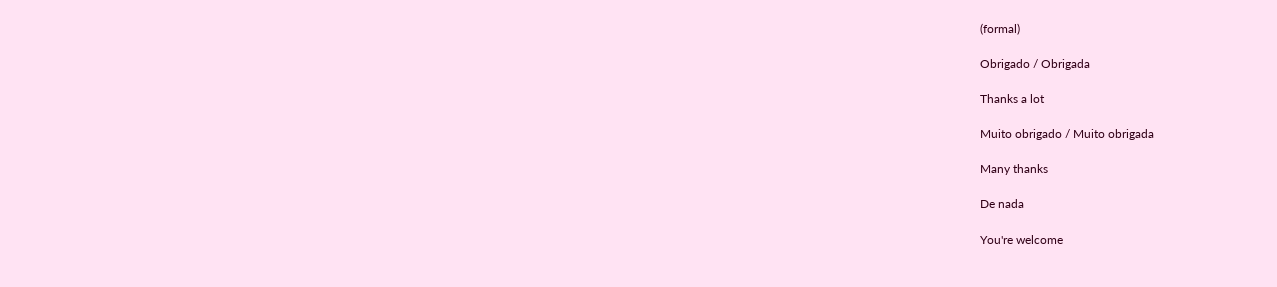(formal)

Obrigado / Obrigada

Thanks a lot

Muito obrigado / Muito obrigada

Many thanks

De nada

You're welcome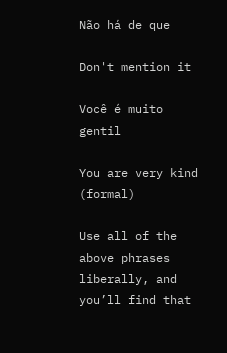Não há de que

Don't mention it

Você é muito gentil

You are very kind (formal)

Use all of the above phrases liberally, and you’ll find that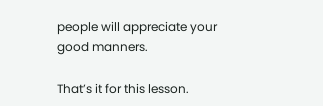people will appreciate your good manners.

That’s it for this lesson.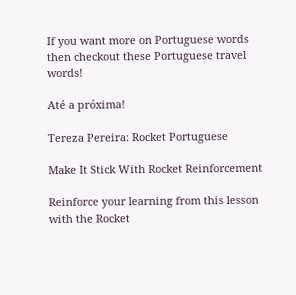If you want more on Portuguese words then checkout these Portuguese travel words!

Até a próxima!

Tereza Pereira: Rocket Portuguese

Make It Stick With Rocket Reinforcement

Reinforce your learning from this lesson with the Rocket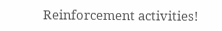Reinforcement activities!